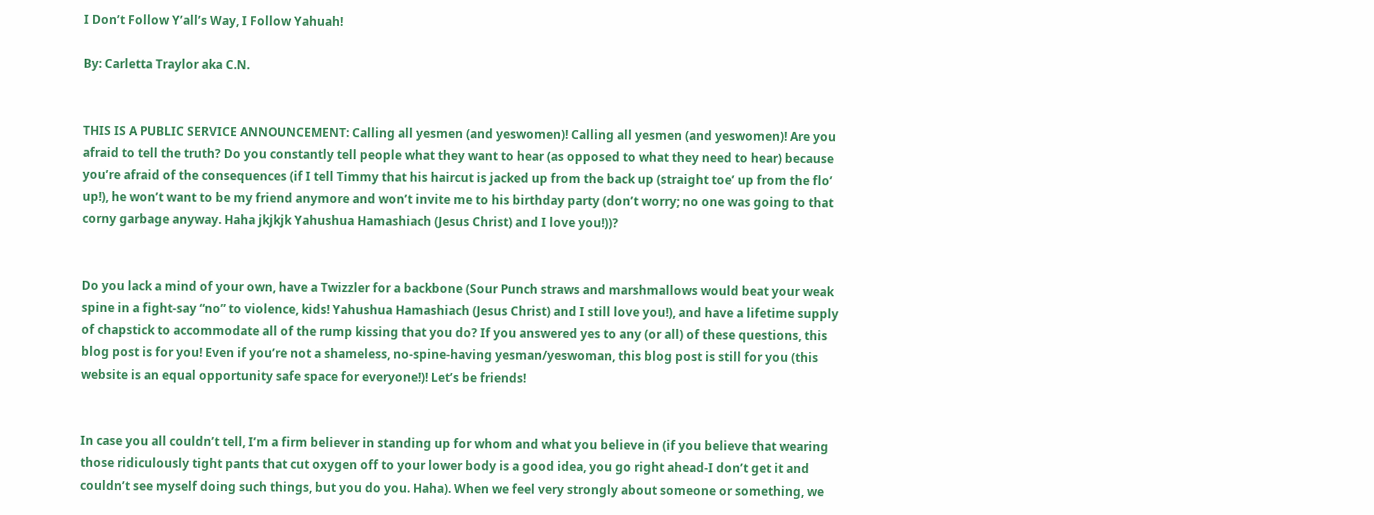I Don’t Follow Y’all’s Way, I Follow Yahuah!

By: Carletta Traylor aka C.N.


THIS IS A PUBLIC SERVICE ANNOUNCEMENT: Calling all yesmen (and yeswomen)! Calling all yesmen (and yeswomen)! Are you afraid to tell the truth? Do you constantly tell people what they want to hear (as opposed to what they need to hear) because you’re afraid of the consequences (if I tell Timmy that his haircut is jacked up from the back up (straight toe’ up from the flo’ up!), he won’t want to be my friend anymore and won’t invite me to his birthday party (don’t worry; no one was going to that corny garbage anyway. Haha jkjkjk Yahushua Hamashiach (Jesus Christ) and I love you!))?


Do you lack a mind of your own, have a Twizzler for a backbone (Sour Punch straws and marshmallows would beat your weak spine in a fight-say “no” to violence, kids! Yahushua Hamashiach (Jesus Christ) and I still love you!), and have a lifetime supply of chapstick to accommodate all of the rump kissing that you do? If you answered yes to any (or all) of these questions, this blog post is for you! Even if you’re not a shameless, no-spine-having yesman/yeswoman, this blog post is still for you (this website is an equal opportunity safe space for everyone!)! Let’s be friends!


In case you all couldn’t tell, I’m a firm believer in standing up for whom and what you believe in (if you believe that wearing those ridiculously tight pants that cut oxygen off to your lower body is a good idea, you go right ahead-I don’t get it and couldn’t see myself doing such things, but you do you. Haha). When we feel very strongly about someone or something, we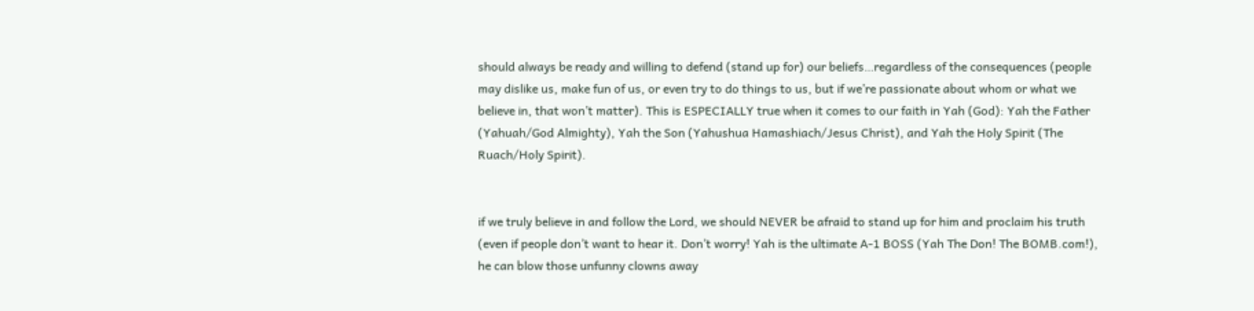should always be ready and willing to defend (stand up for) our beliefs…regardless of the consequences (people may dislike us, make fun of us, or even try to do things to us, but if we’re passionate about whom or what we believe in, that won’t matter). This is ESPECIALLY true when it comes to our faith in Yah (God): Yah the Father (Yahuah/God Almighty), Yah the Son (Yahushua Hamashiach/Jesus Christ), and Yah the Holy Spirit (The Ruach/Holy Spirit).


if we truly believe in and follow the Lord, we should NEVER be afraid to stand up for him and proclaim his truth (even if people don’t want to hear it. Don’t worry! Yah is the ultimate A-1 BOSS (Yah The Don! The BOMB.com!), he can blow those unfunny clowns away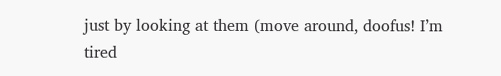just by looking at them (move around, doofus! I’m tired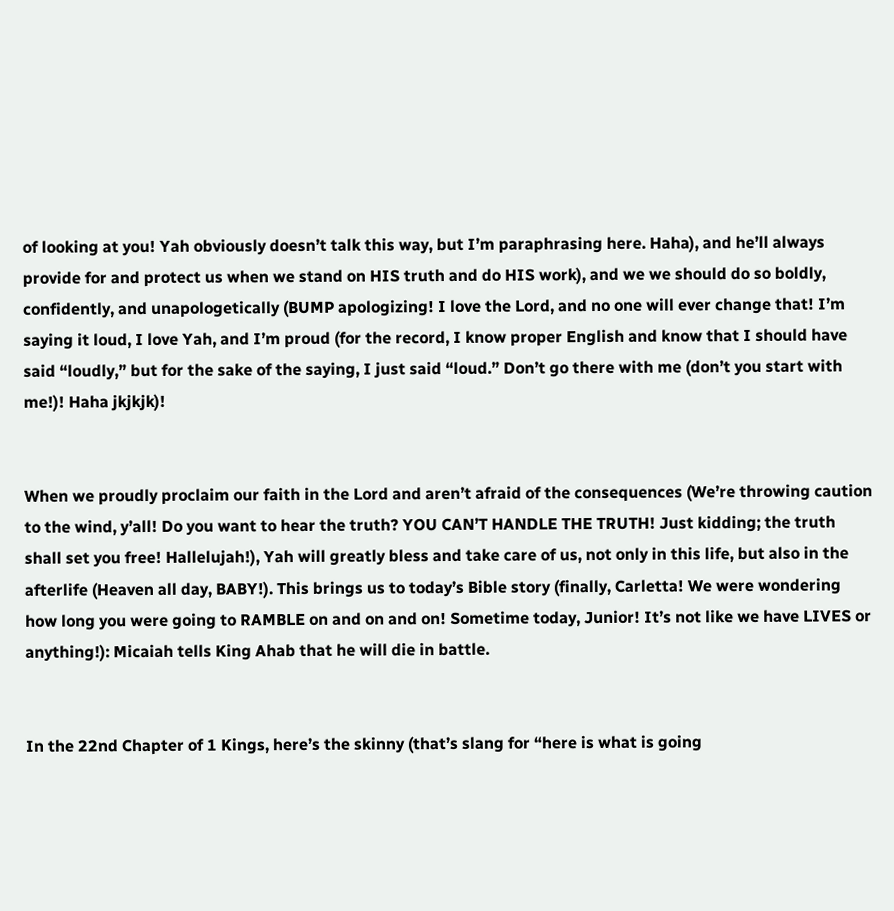of looking at you! Yah obviously doesn’t talk this way, but I’m paraphrasing here. Haha), and he’ll always provide for and protect us when we stand on HIS truth and do HIS work), and we we should do so boldly, confidently, and unapologetically (BUMP apologizing! I love the Lord, and no one will ever change that! I’m saying it loud, I love Yah, and I’m proud (for the record, I know proper English and know that I should have said “loudly,” but for the sake of the saying, I just said “loud.” Don’t go there with me (don’t you start with me!)! Haha jkjkjk)!


When we proudly proclaim our faith in the Lord and aren’t afraid of the consequences (We’re throwing caution to the wind, y’all! Do you want to hear the truth? YOU CAN’T HANDLE THE TRUTH! Just kidding; the truth shall set you free! Hallelujah!), Yah will greatly bless and take care of us, not only in this life, but also in the afterlife (Heaven all day, BABY!). This brings us to today’s Bible story (finally, Carletta! We were wondering how long you were going to RAMBLE on and on and on! Sometime today, Junior! It’s not like we have LIVES or anything!): Micaiah tells King Ahab that he will die in battle.


In the 22nd Chapter of 1 Kings, here’s the skinny (that’s slang for “here is what is going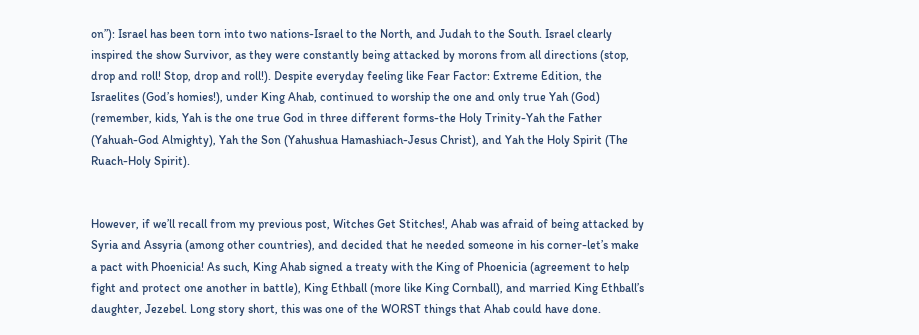on”): Israel has been torn into two nations-Israel to the North, and Judah to the South. Israel clearly inspired the show Survivor, as they were constantly being attacked by morons from all directions (stop, drop and roll! Stop, drop and roll!). Despite everyday feeling like Fear Factor: Extreme Edition, the Israelites (God’s homies!), under King Ahab, continued to worship the one and only true Yah (God) (remember, kids, Yah is the one true God in three different forms-the Holy Trinity-Yah the Father (Yahuah-God Almighty), Yah the Son (Yahushua Hamashiach-Jesus Christ), and Yah the Holy Spirit (The Ruach-Holy Spirit).


However, if we’ll recall from my previous post, Witches Get Stitches!, Ahab was afraid of being attacked by Syria and Assyria (among other countries), and decided that he needed someone in his corner-let’s make a pact with Phoenicia! As such, King Ahab signed a treaty with the King of Phoenicia (agreement to help fight and protect one another in battle), King Ethball (more like King Cornball), and married King Ethball’s daughter, Jezebel. Long story short, this was one of the WORST things that Ahab could have done.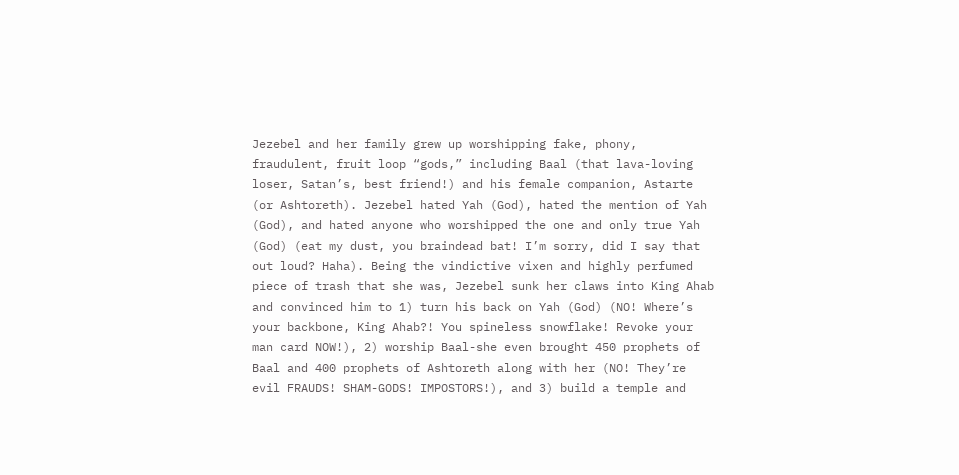Jezebel and her family grew up worshipping fake, phony, fraudulent, fruit loop “gods,” including Baal (that lava-loving loser, Satan’s, best friend!) and his female companion, Astarte (or Ashtoreth). Jezebel hated Yah (God), hated the mention of Yah (God), and hated anyone who worshipped the one and only true Yah (God) (eat my dust, you braindead bat! I’m sorry, did I say that out loud? Haha). Being the vindictive vixen and highly perfumed piece of trash that she was, Jezebel sunk her claws into King Ahab and convinced him to 1) turn his back on Yah (God) (NO! Where’s your backbone, King Ahab?! You spineless snowflake! Revoke your man card NOW!), 2) worship Baal-she even brought 450 prophets of Baal and 400 prophets of Ashtoreth along with her (NO! They’re evil FRAUDS! SHAM-GODS! IMPOSTORS!), and 3) build a temple and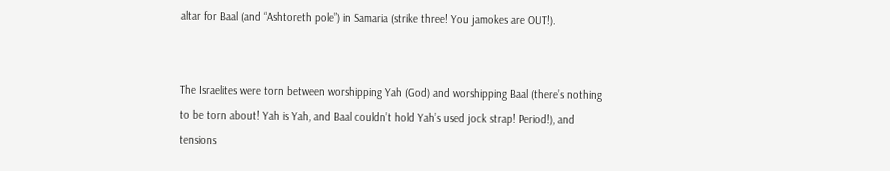altar for Baal (and “Ashtoreth pole”) in Samaria (strike three! You jamokes are OUT!).


The Israelites were torn between worshipping Yah (God) and worshipping Baal (there’s nothing to be torn about! Yah is Yah, and Baal couldn’t hold Yah’s used jock strap! Period!), and tensions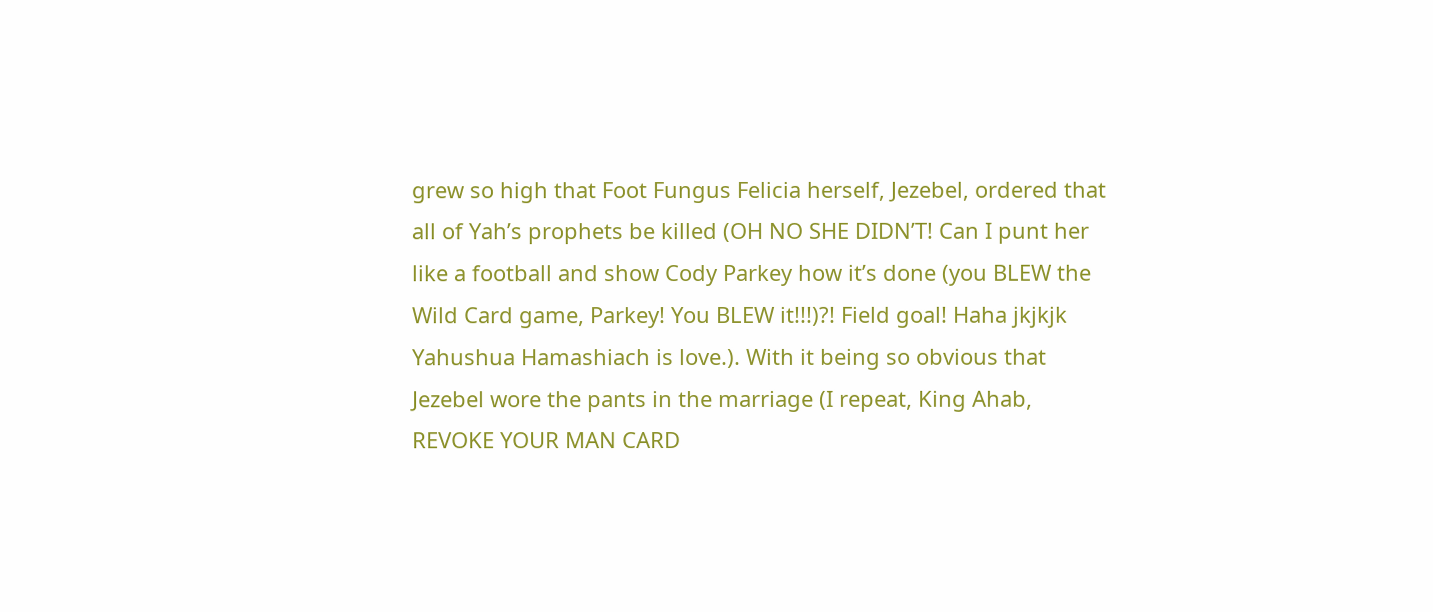grew so high that Foot Fungus Felicia herself, Jezebel, ordered that all of Yah’s prophets be killed (OH NO SHE DIDN’T! Can I punt her like a football and show Cody Parkey how it’s done (you BLEW the Wild Card game, Parkey! You BLEW it!!!)?! Field goal! Haha jkjkjk Yahushua Hamashiach is love.). With it being so obvious that Jezebel wore the pants in the marriage (I repeat, King Ahab, REVOKE YOUR MAN CARD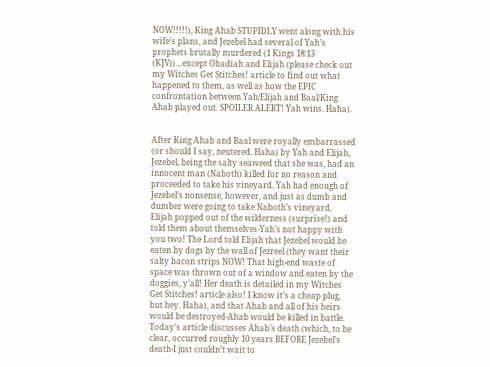NOW!!!!!), King Ahab STUPIDLY went along with his wife’s plans, and Jezebel had several of Yah’s prophets brutally murdered (1 Kings 18:13 (KJV))…except Obadiah and Elijah (please check out my Witches Get Stitches! article to find out what happened to them, as well as how the EPIC confrontation between Yah/Elijah and Baal/King Ahab played out. SPOILER ALERT! Yah wins. Haha).


After King Ahab and Baal were royally embarrassed (or should I say, neutered. Haha) by Yah and Elijah, Jezebel, being the salty seaweed that she was, had an innocent man (Naboth) killed for no reason and proceeded to take his vineyard. Yah had enough of Jezebel’s nonsense, however, and just as dumb and dumber were going to take Naboth’s vineyard, Elijah popped out of the wilderness (surprise!) and told them about themselves-Yah’s not happy with you two! The Lord told Elijah that Jezebel would be eaten by dogs by the wall of Jezreel (they want their salty bacon strips NOW! That high-end waste of space was thrown out of a window and eaten by the doggies, y’all! Her death is detailed in my Witches Get Stitches! article also! I know it’s a cheap plug, but hey. Haha), and that Ahab and all of his heirs would be destroyed-Ahab would be killed in battle. Today’s article discusses Ahab’s death (which, to be clear, occurred roughly 10 years BEFORE Jezebel’s death-I just couldn’t wait to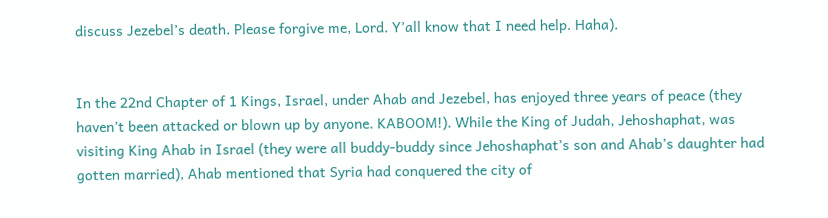discuss Jezebel’s death. Please forgive me, Lord. Y’all know that I need help. Haha).


In the 22nd Chapter of 1 Kings, Israel, under Ahab and Jezebel, has enjoyed three years of peace (they haven’t been attacked or blown up by anyone. KABOOM!). While the King of Judah, Jehoshaphat, was visiting King Ahab in Israel (they were all buddy-buddy since Jehoshaphat’s son and Ahab’s daughter had gotten married), Ahab mentioned that Syria had conquered the city of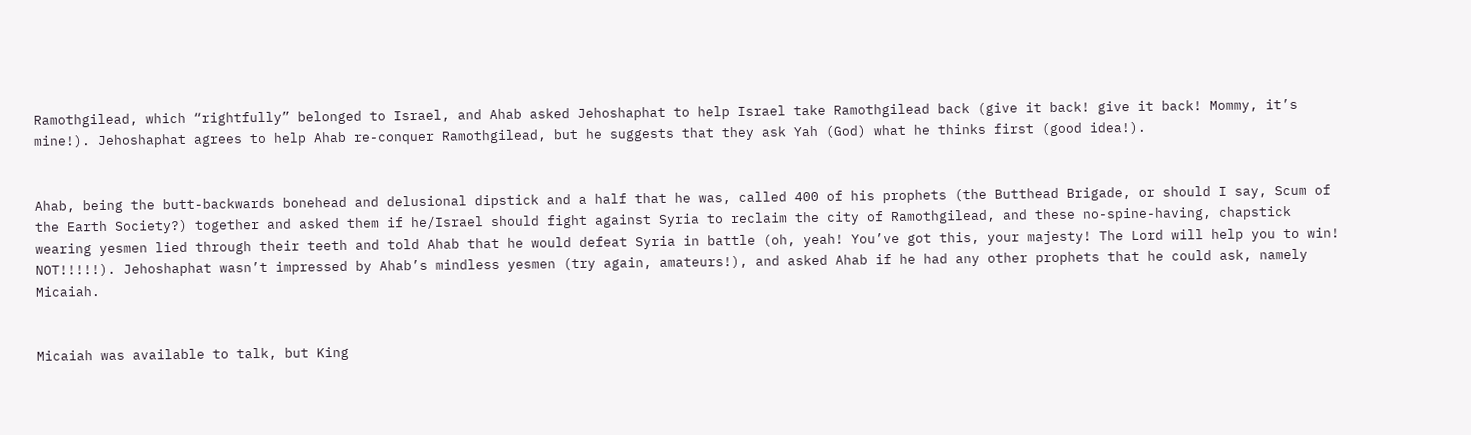Ramothgilead, which “rightfully” belonged to Israel, and Ahab asked Jehoshaphat to help Israel take Ramothgilead back (give it back! give it back! Mommy, it’s mine!). Jehoshaphat agrees to help Ahab re-conquer Ramothgilead, but he suggests that they ask Yah (God) what he thinks first (good idea!).


Ahab, being the butt-backwards bonehead and delusional dipstick and a half that he was, called 400 of his prophets (the Butthead Brigade, or should I say, Scum of the Earth Society?) together and asked them if he/Israel should fight against Syria to reclaim the city of Ramothgilead, and these no-spine-having, chapstick wearing yesmen lied through their teeth and told Ahab that he would defeat Syria in battle (oh, yeah! You’ve got this, your majesty! The Lord will help you to win! NOT!!!!!). Jehoshaphat wasn’t impressed by Ahab’s mindless yesmen (try again, amateurs!), and asked Ahab if he had any other prophets that he could ask, namely Micaiah.


Micaiah was available to talk, but King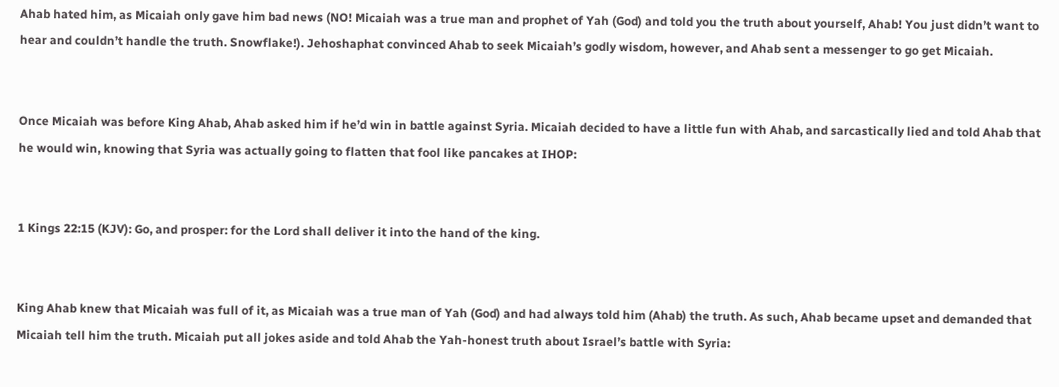Ahab hated him, as Micaiah only gave him bad news (NO! Micaiah was a true man and prophet of Yah (God) and told you the truth about yourself, Ahab! You just didn’t want to hear and couldn’t handle the truth. Snowflake!). Jehoshaphat convinced Ahab to seek Micaiah’s godly wisdom, however, and Ahab sent a messenger to go get Micaiah.


Once Micaiah was before King Ahab, Ahab asked him if he’d win in battle against Syria. Micaiah decided to have a little fun with Ahab, and sarcastically lied and told Ahab that he would win, knowing that Syria was actually going to flatten that fool like pancakes at IHOP:


1 Kings 22:15 (KJV): Go, and prosper: for the Lord shall deliver it into the hand of the king.


King Ahab knew that Micaiah was full of it, as Micaiah was a true man of Yah (God) and had always told him (Ahab) the truth. As such, Ahab became upset and demanded that Micaiah tell him the truth. Micaiah put all jokes aside and told Ahab the Yah-honest truth about Israel’s battle with Syria: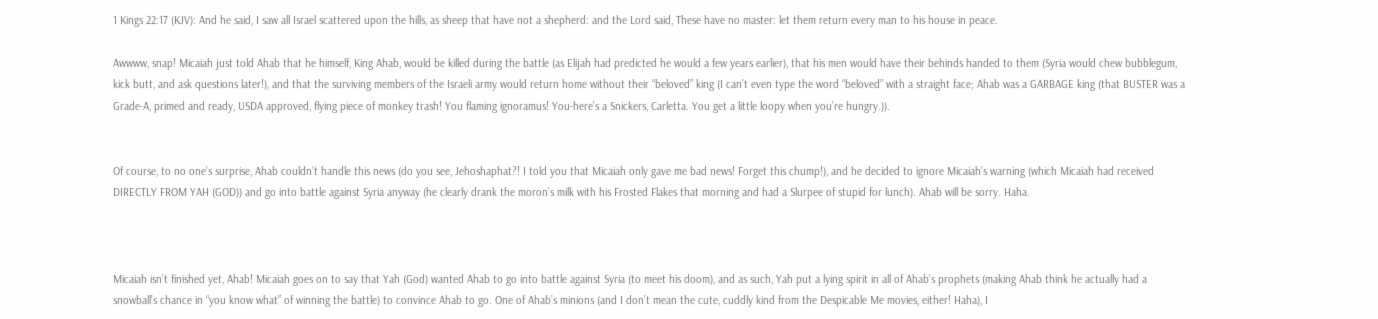1 Kings 22:17 (KJV): And he said, I saw all Israel scattered upon the hills, as sheep that have not a shepherd: and the Lord said, These have no master: let them return every man to his house in peace.

Awwww, snap! Micaiah just told Ahab that he himself, King Ahab, would be killed during the battle (as Elijah had predicted he would a few years earlier), that his men would have their behinds handed to them (Syria would chew bubblegum, kick butt, and ask questions later!), and that the surviving members of the Israeli army would return home without their “beloved” king (I can’t even type the word “beloved” with a straight face; Ahab was a GARBAGE king (that BUSTER was a Grade-A, primed and ready, USDA approved, flying piece of monkey trash! You flaming ignoramus! You-here’s a Snickers, Carletta. You get a little loopy when you’re hungry.)).


Of course, to no one’s surprise, Ahab couldn’t handle this news (do you see, Jehoshaphat?! I told you that Micaiah only gave me bad news! Forget this chump!), and he decided to ignore Micaiah’s warning (which Micaiah had received DIRECTLY FROM YAH (GOD)) and go into battle against Syria anyway (he clearly drank the moron’s milk with his Frosted Flakes that morning and had a Slurpee of stupid for lunch). Ahab will be sorry. Haha.



Micaiah isn’t finished yet, Ahab! Micaiah goes on to say that Yah (God) wanted Ahab to go into battle against Syria (to meet his doom), and as such, Yah put a lying spirit in all of Ahab’s prophets (making Ahab think he actually had a snowball’s chance in “you know what” of winning the battle) to convince Ahab to go. One of Ahab’s minions (and I don’t mean the cute, cuddly kind from the Despicable Me movies, either! Haha), I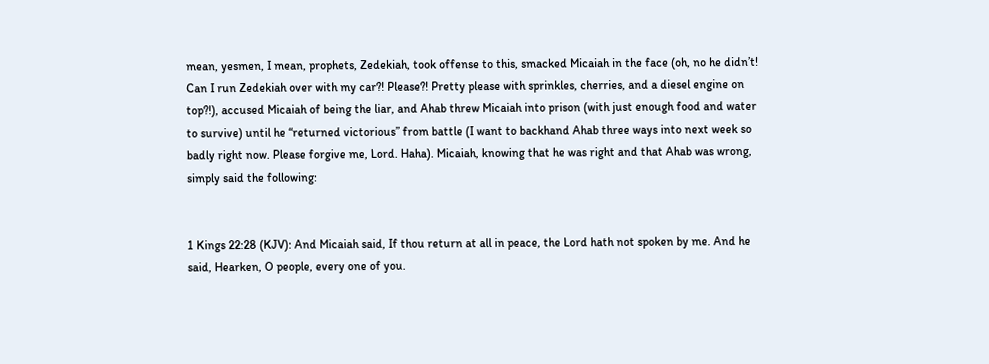mean, yesmen, I mean, prophets, Zedekiah, took offense to this, smacked Micaiah in the face (oh, no he didn’t! Can I run Zedekiah over with my car?! Please?! Pretty please with sprinkles, cherries, and a diesel engine on top?!), accused Micaiah of being the liar, and Ahab threw Micaiah into prison (with just enough food and water to survive) until he “returned victorious” from battle (I want to backhand Ahab three ways into next week so badly right now. Please forgive me, Lord. Haha). Micaiah, knowing that he was right and that Ahab was wrong, simply said the following:


1 Kings 22:28 (KJV): And Micaiah said, If thou return at all in peace, the Lord hath not spoken by me. And he said, Hearken, O people, every one of you.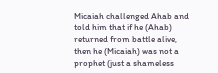Micaiah challenged Ahab and told him that if he (Ahab) returned from battle alive, then he (Micaiah) was not a prophet (just a shameless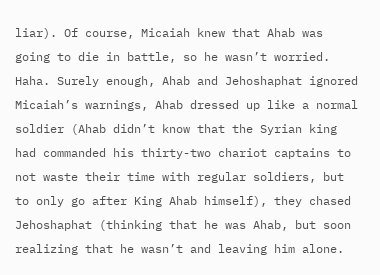liar). Of course, Micaiah knew that Ahab was going to die in battle, so he wasn’t worried. Haha. Surely enough, Ahab and Jehoshaphat ignored Micaiah’s warnings, Ahab dressed up like a normal soldier (Ahab didn’t know that the Syrian king had commanded his thirty-two chariot captains to not waste their time with regular soldiers, but to only go after King Ahab himself), they chased Jehoshaphat (thinking that he was Ahab, but soon realizing that he wasn’t and leaving him alone.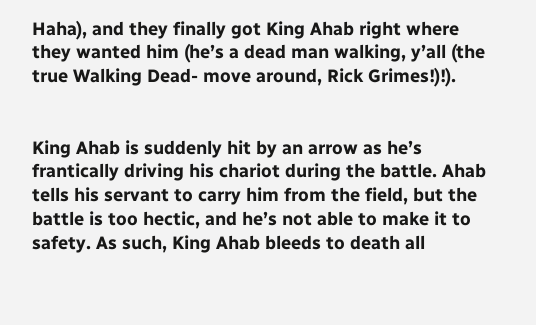Haha), and they finally got King Ahab right where they wanted him (he’s a dead man walking, y’all (the true Walking Dead- move around, Rick Grimes!)!).


King Ahab is suddenly hit by an arrow as he’s frantically driving his chariot during the battle. Ahab tells his servant to carry him from the field, but the battle is too hectic, and he’s not able to make it to safety. As such, King Ahab bleeds to death all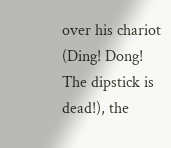over his chariot (Ding! Dong! The dipstick is dead!), the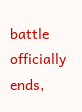battle officially ends,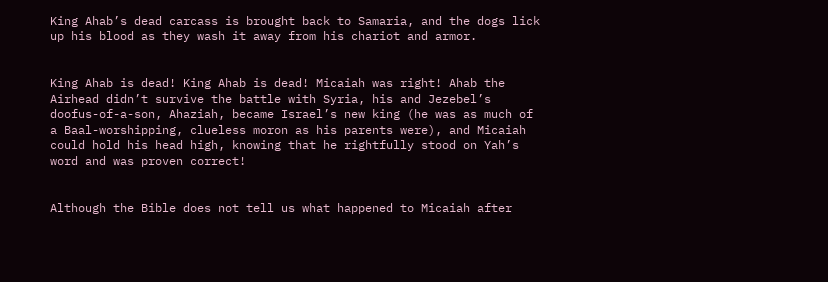King Ahab’s dead carcass is brought back to Samaria, and the dogs lick up his blood as they wash it away from his chariot and armor.


King Ahab is dead! King Ahab is dead! Micaiah was right! Ahab the Airhead didn’t survive the battle with Syria, his and Jezebel’s doofus-of-a-son, Ahaziah, became Israel’s new king (he was as much of a Baal-worshipping, clueless moron as his parents were), and Micaiah could hold his head high, knowing that he rightfully stood on Yah’s word and was proven correct!


Although the Bible does not tell us what happened to Micaiah after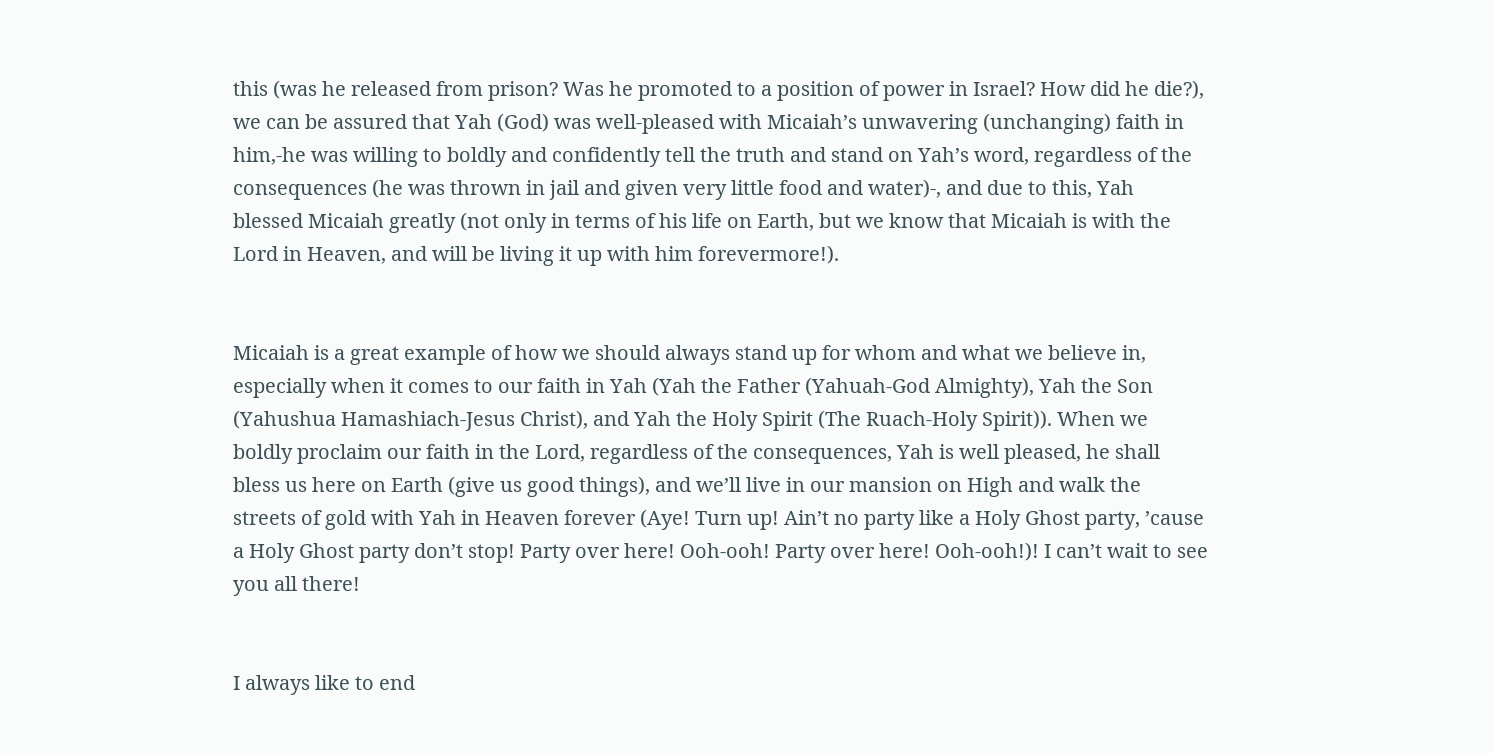this (was he released from prison? Was he promoted to a position of power in Israel? How did he die?), we can be assured that Yah (God) was well-pleased with Micaiah’s unwavering (unchanging) faith in him,-he was willing to boldly and confidently tell the truth and stand on Yah’s word, regardless of the consequences (he was thrown in jail and given very little food and water)-, and due to this, Yah blessed Micaiah greatly (not only in terms of his life on Earth, but we know that Micaiah is with the Lord in Heaven, and will be living it up with him forevermore!).


Micaiah is a great example of how we should always stand up for whom and what we believe in, especially when it comes to our faith in Yah (Yah the Father (Yahuah-God Almighty), Yah the Son (Yahushua Hamashiach-Jesus Christ), and Yah the Holy Spirit (The Ruach-Holy Spirit)). When we boldly proclaim our faith in the Lord, regardless of the consequences, Yah is well pleased, he shall bless us here on Earth (give us good things), and we’ll live in our mansion on High and walk the streets of gold with Yah in Heaven forever (Aye! Turn up! Ain’t no party like a Holy Ghost party, ’cause a Holy Ghost party don’t stop! Party over here! Ooh-ooh! Party over here! Ooh-ooh!)! I can’t wait to see you all there!


I always like to end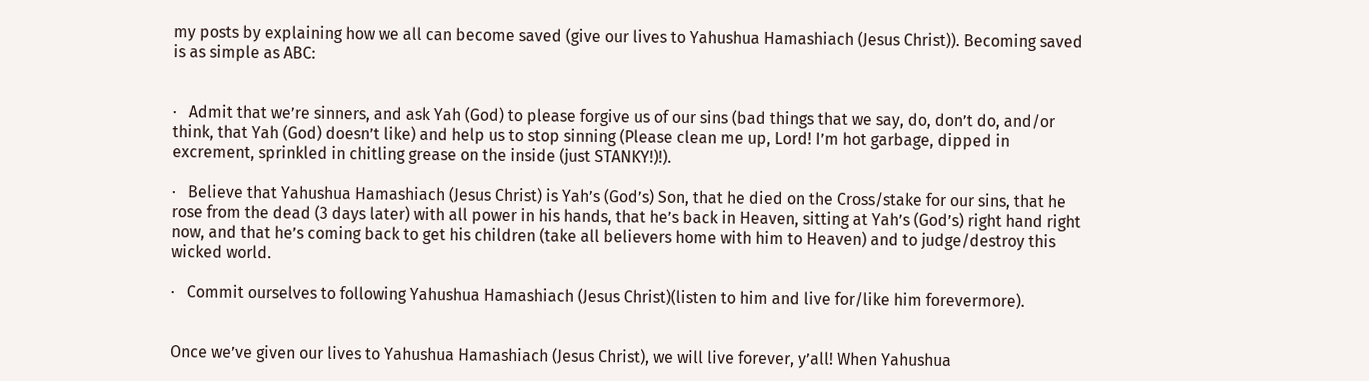my posts by explaining how we all can become saved (give our lives to Yahushua Hamashiach (Jesus Christ)). Becoming saved is as simple as ABC:


·   Admit that we’re sinners, and ask Yah (God) to please forgive us of our sins (bad things that we say, do, don’t do, and/or think, that Yah (God) doesn’t like) and help us to stop sinning (Please clean me up, Lord! I’m hot garbage, dipped in excrement, sprinkled in chitling grease on the inside (just STANKY!)!).

·   Believe that Yahushua Hamashiach (Jesus Christ) is Yah’s (God’s) Son, that he died on the Cross/stake for our sins, that he rose from the dead (3 days later) with all power in his hands, that he’s back in Heaven, sitting at Yah’s (God’s) right hand right now, and that he’s coming back to get his children (take all believers home with him to Heaven) and to judge/destroy this wicked world.

·   Commit ourselves to following Yahushua Hamashiach (Jesus Christ)(listen to him and live for/like him forevermore).


Once we’ve given our lives to Yahushua Hamashiach (Jesus Christ), we will live forever, y’all! When Yahushua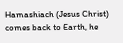Hamashiach (Jesus Christ) comes back to Earth, he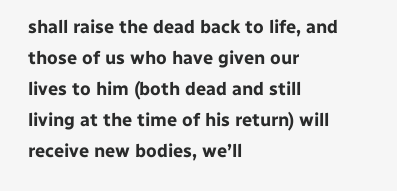shall raise the dead back to life, and those of us who have given our lives to him (both dead and still living at the time of his return) will receive new bodies, we’ll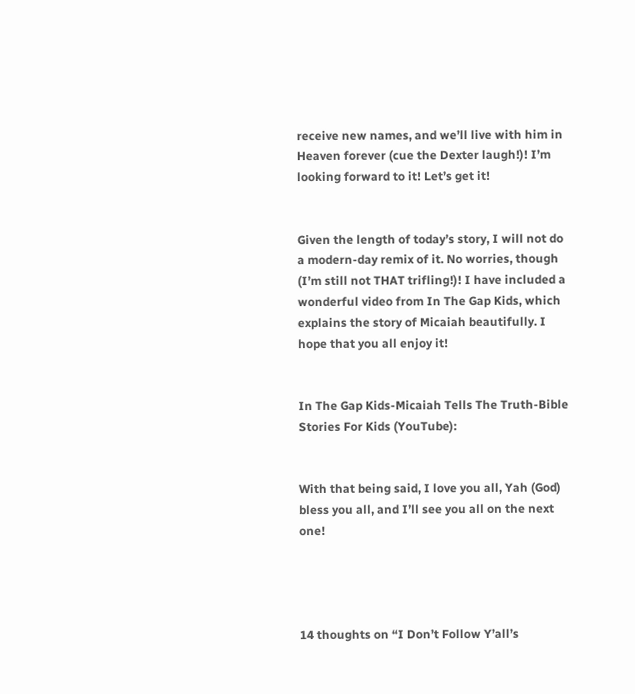receive new names, and we’ll live with him in Heaven forever (cue the Dexter laugh!)! I’m looking forward to it! Let’s get it!


Given the length of today’s story, I will not do a modern-day remix of it. No worries, though (I’m still not THAT trifling!)! I have included a wonderful video from In The Gap Kids, which explains the story of Micaiah beautifully. I hope that you all enjoy it!


In The Gap Kids-Micaiah Tells The Truth-Bible Stories For Kids (YouTube):


With that being said, I love you all, Yah (God) bless you all, and I’ll see you all on the next one!




14 thoughts on “I Don’t Follow Y’all’s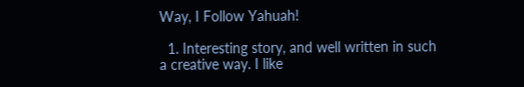Way, I Follow Yahuah!

  1. Interesting story, and well written in such a creative way. I like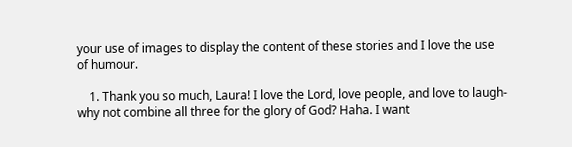your use of images to display the content of these stories and I love the use of humour.

    1. Thank you so much, Laura! I love the Lord, love people, and love to laugh-why not combine all three for the glory of God? Haha. I want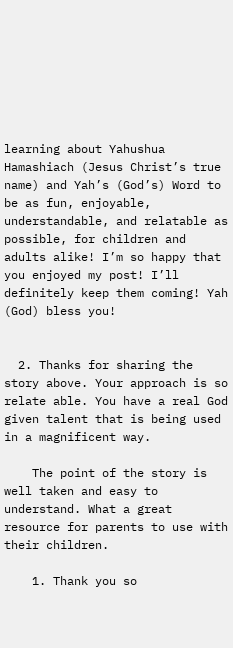learning about Yahushua Hamashiach (Jesus Christ’s true name) and Yah’s (God’s) Word to be as fun, enjoyable, understandable, and relatable as possible, for children and adults alike! I’m so happy that you enjoyed my post! I’ll definitely keep them coming! Yah (God) bless you!


  2. Thanks for sharing the story above. Your approach is so relate able. You have a real God given talent that is being used in a magnificent way.

    The point of the story is well taken and easy to understand. What a great resource for parents to use with their children.

    1. Thank you so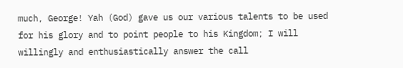much, George! Yah (God) gave us our various talents to be used for his glory and to point people to his Kingdom; I will willingly and enthusiastically answer the call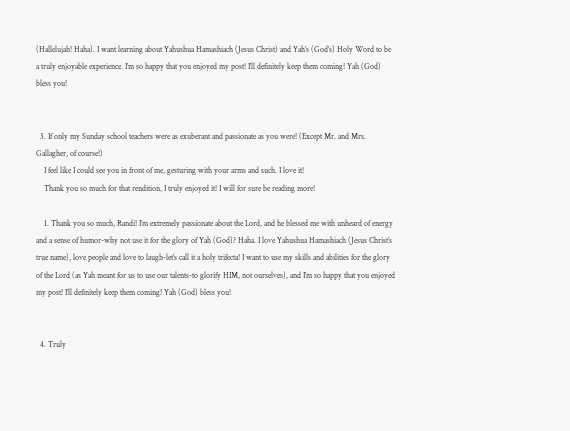(Hallelujah! Haha). I want learning about Yahushua Hamashiach (Jesus Christ) and Yah’s (God’s) Holy Word to be a truly enjoyable experience. I’m so happy that you enjoyed my post! I’ll definitely keep them coming! Yah (God) bless you!


  3. If only my Sunday school teachers were as exuberant and passionate as you were! (Except Mr. and Mrs. Gallagher, of course!)
    I feel like I could see you in front of me, gesturing with your arms and such. I love it!
    Thank you so much for that rendition, I truly enjoyed it! I will for sure be reading more!

    1. Thank you so much, Randi! I’m extremely passionate about the Lord, and he blessed me with unheard of energy and a sense of humor-why not use it for the glory of Yah (God)? Haha. I love Yahushua Hamashiach (Jesus Christ’s true name), love people and love to laugh-let’s call it a holy trifecta! I want to use my skills and abilities for the glory of the Lord (as Yah meant for us to use our talents-to glorify HIM, not ourselves), and I’m so happy that you enjoyed my post! I’ll definitely keep them coming! Yah (God) bless you!


  4. Truly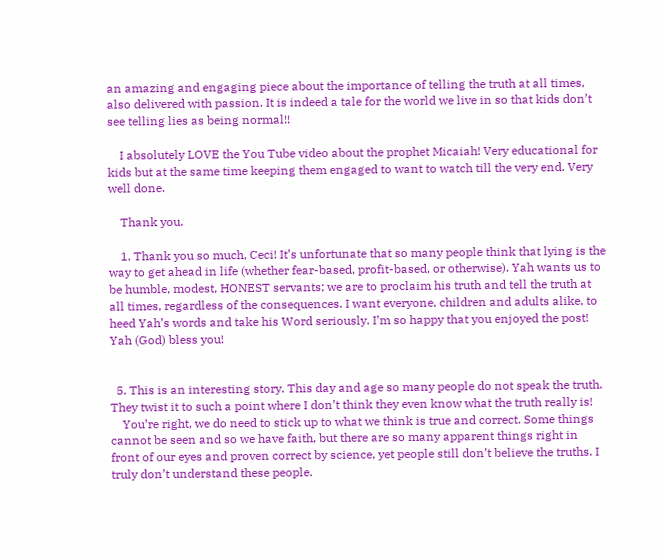an amazing and engaging piece about the importance of telling the truth at all times, also delivered with passion. It is indeed a tale for the world we live in so that kids don’t see telling lies as being normal!!

    I absolutely LOVE the You Tube video about the prophet Micaiah! Very educational for kids but at the same time keeping them engaged to want to watch till the very end. Very well done.

    Thank you.

    1. Thank you so much, Ceci! It’s unfortunate that so many people think that lying is the way to get ahead in life (whether fear-based, profit-based, or otherwise). Yah wants us to be humble, modest, HONEST servants; we are to proclaim his truth and tell the truth at all times, regardless of the consequences. I want everyone, children and adults alike, to heed Yah’s words and take his Word seriously. I’m so happy that you enjoyed the post! Yah (God) bless you!


  5. This is an interesting story. This day and age so many people do not speak the truth. They twist it to such a point where I don’t think they even know what the truth really is!
    You’re right, we do need to stick up to what we think is true and correct. Some things cannot be seen and so we have faith, but there are so many apparent things right in front of our eyes and proven correct by science, yet people still don’t believe the truths. I truly don’t understand these people.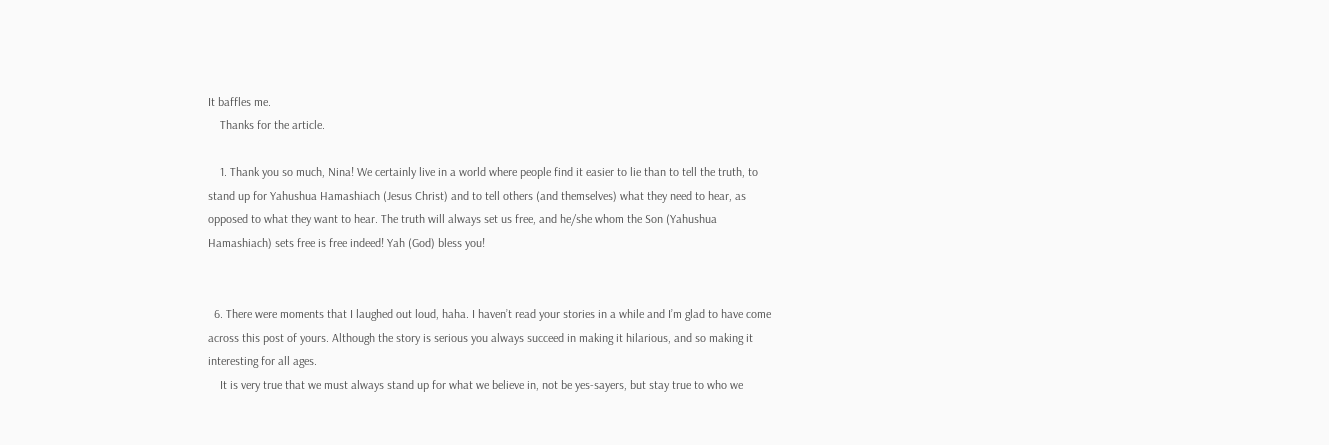It baffles me.
    Thanks for the article.

    1. Thank you so much, Nina! We certainly live in a world where people find it easier to lie than to tell the truth, to stand up for Yahushua Hamashiach (Jesus Christ) and to tell others (and themselves) what they need to hear, as opposed to what they want to hear. The truth will always set us free, and he/she whom the Son (Yahushua Hamashiach) sets free is free indeed! Yah (God) bless you!


  6. There were moments that I laughed out loud, haha. I haven’t read your stories in a while and I’m glad to have come across this post of yours. Although the story is serious you always succeed in making it hilarious, and so making it interesting for all ages.
    It is very true that we must always stand up for what we believe in, not be yes-sayers, but stay true to who we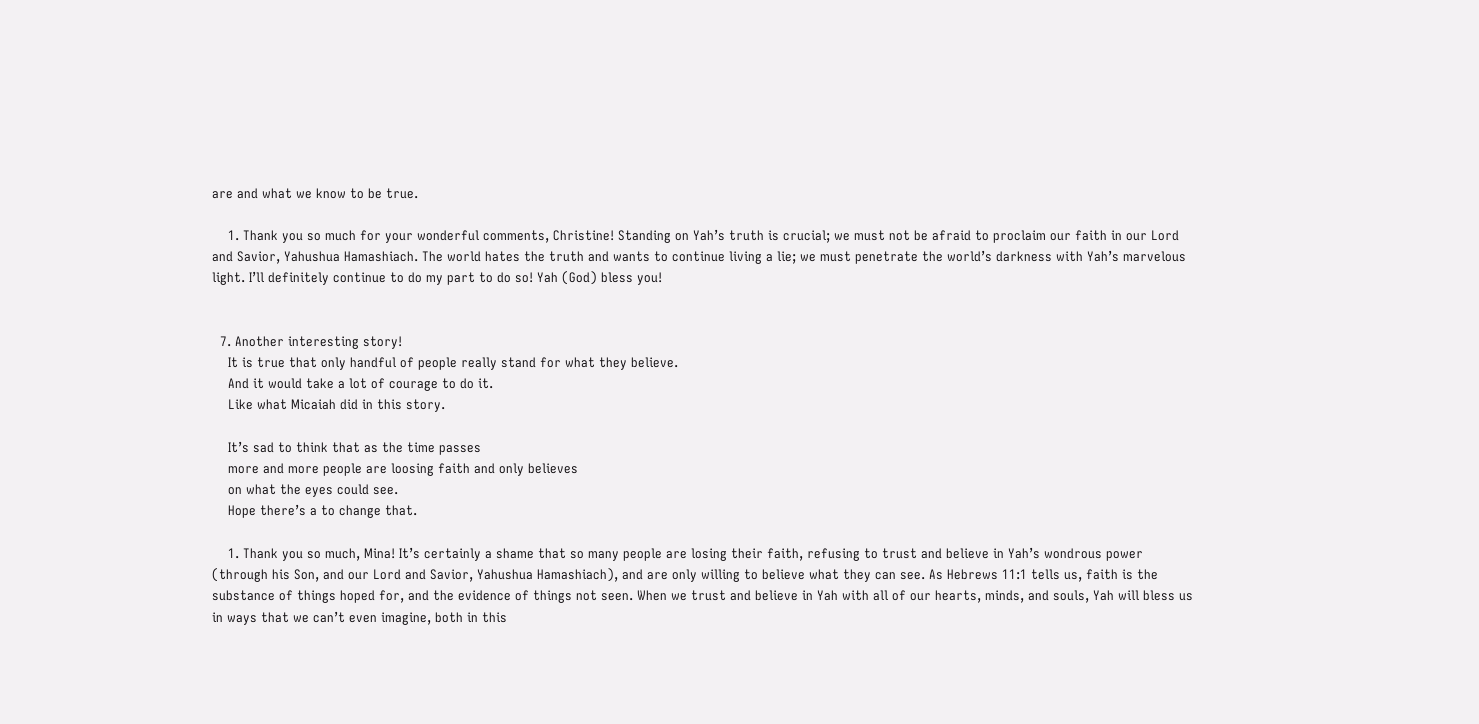are and what we know to be true.

    1. Thank you so much for your wonderful comments, Christine! Standing on Yah’s truth is crucial; we must not be afraid to proclaim our faith in our Lord and Savior, Yahushua Hamashiach. The world hates the truth and wants to continue living a lie; we must penetrate the world’s darkness with Yah’s marvelous light. I’ll definitely continue to do my part to do so! Yah (God) bless you!


  7. Another interesting story!
    It is true that only handful of people really stand for what they believe.
    And it would take a lot of courage to do it.
    Like what Micaiah did in this story.

    It’s sad to think that as the time passes
    more and more people are loosing faith and only believes
    on what the eyes could see.
    Hope there’s a to change that.

    1. Thank you so much, Mina! It’s certainly a shame that so many people are losing their faith, refusing to trust and believe in Yah’s wondrous power (through his Son, and our Lord and Savior, Yahushua Hamashiach), and are only willing to believe what they can see. As Hebrews 11:1 tells us, faith is the substance of things hoped for, and the evidence of things not seen. When we trust and believe in Yah with all of our hearts, minds, and souls, Yah will bless us in ways that we can’t even imagine, both in this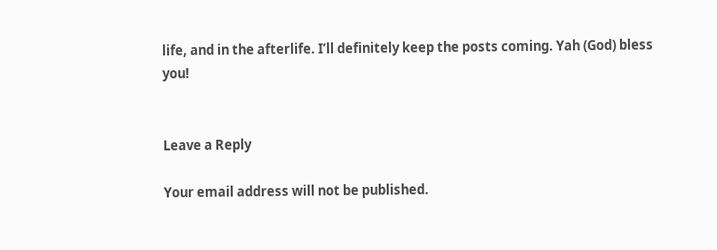life, and in the afterlife. I’ll definitely keep the posts coming. Yah (God) bless you!


Leave a Reply

Your email address will not be published.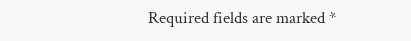Required fields are marked *